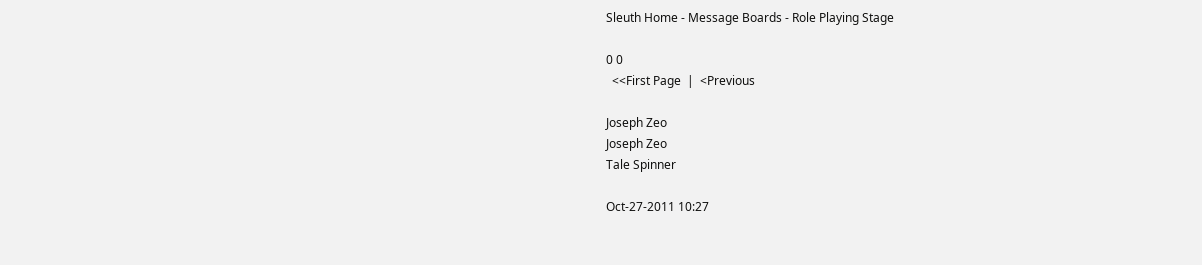Sleuth Home - Message Boards - Role Playing Stage

0 0
  <<First Page  |  <Previous

Joseph Zeo
Joseph Zeo
Tale Spinner

Oct-27-2011 10:27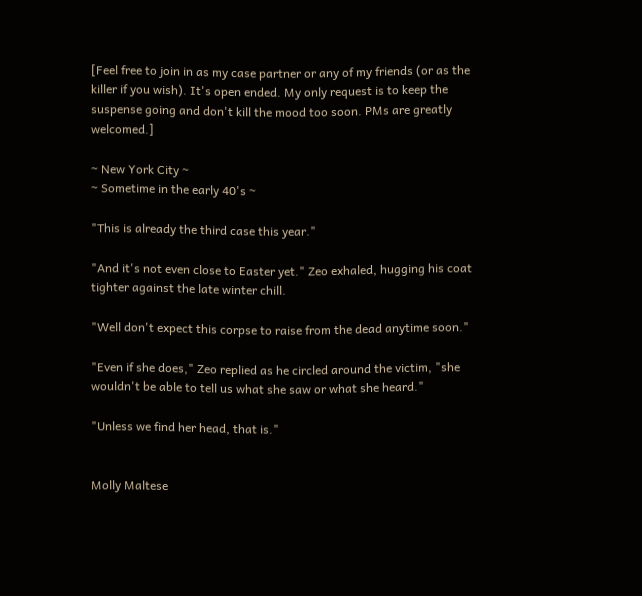[Feel free to join in as my case partner or any of my friends (or as the killer if you wish). It's open ended. My only request is to keep the suspense going and don't kill the mood too soon. PMs are greatly welcomed.]

~ New York City ~
~ Sometime in the early 40's ~

"This is already the third case this year."

"And it's not even close to Easter yet." Zeo exhaled, hugging his coat tighter against the late winter chill.

"Well don't expect this corpse to raise from the dead anytime soon."

"Even if she does," Zeo replied as he circled around the victim, "she wouldn't be able to tell us what she saw or what she heard."

"Unless we find her head, that is."


Molly Maltese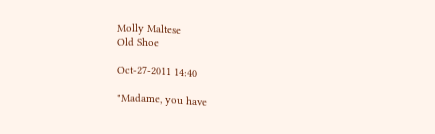Molly Maltese
Old Shoe

Oct-27-2011 14:40

"Madame, you have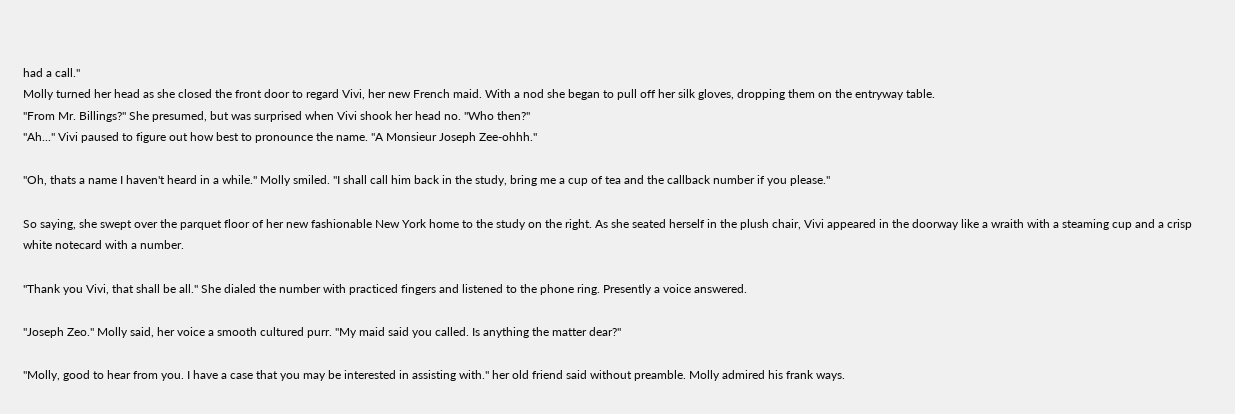had a call."
Molly turned her head as she closed the front door to regard Vivi, her new French maid. With a nod she began to pull off her silk gloves, dropping them on the entryway table.
"From Mr. Billings?" She presumed, but was surprised when Vivi shook her head no. "Who then?"
"Ah..." Vivi paused to figure out how best to pronounce the name. "A Monsieur Joseph Zee-ohhh."

"Oh, thats a name I haven't heard in a while." Molly smiled. "I shall call him back in the study, bring me a cup of tea and the callback number if you please."

So saying, she swept over the parquet floor of her new fashionable New York home to the study on the right. As she seated herself in the plush chair, Vivi appeared in the doorway like a wraith with a steaming cup and a crisp white notecard with a number.

"Thank you Vivi, that shall be all." She dialed the number with practiced fingers and listened to the phone ring. Presently a voice answered.

"Joseph Zeo." Molly said, her voice a smooth cultured purr. "My maid said you called. Is anything the matter dear?"

"Molly, good to hear from you. I have a case that you may be interested in assisting with." her old friend said without preamble. Molly admired his frank ways.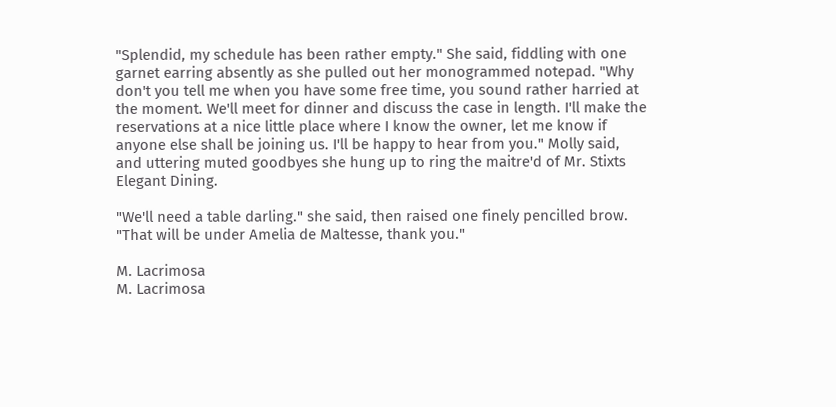"Splendid, my schedule has been rather empty." She said, fiddling with one garnet earring absently as she pulled out her monogrammed notepad. "Why don't you tell me when you have some free time, you sound rather harried at the moment. We'll meet for dinner and discuss the case in length. I'll make the reservations at a nice little place where I know the owner, let me know if anyone else shall be joining us. I'll be happy to hear from you." Molly said, and uttering muted goodbyes she hung up to ring the maitre'd of Mr. Stixts Elegant Dining.

"We'll need a table darling." she said, then raised one finely pencilled brow. "That will be under Amelia de Maltesse, thank you."

M. Lacrimosa
M. Lacrimosa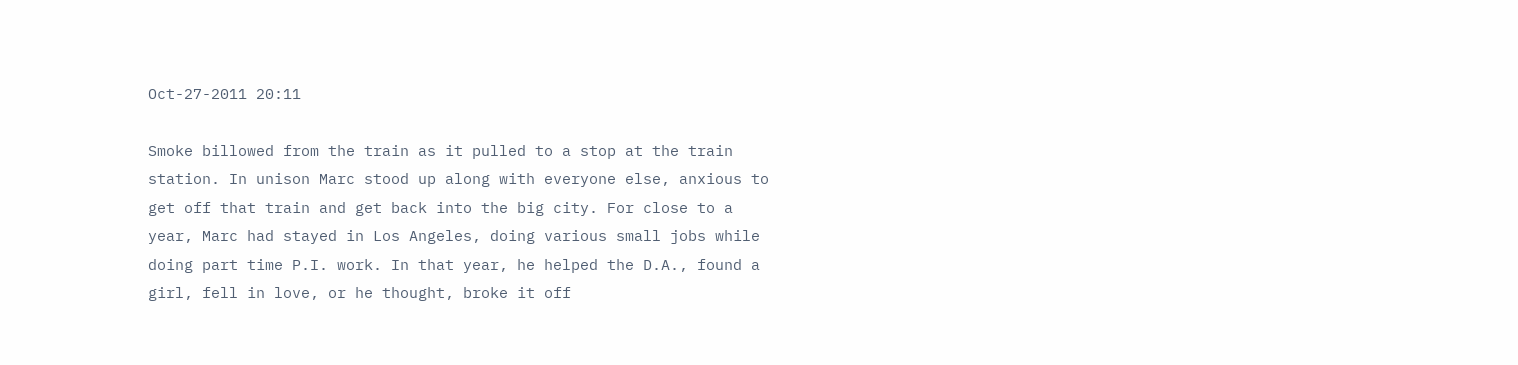Oct-27-2011 20:11

Smoke billowed from the train as it pulled to a stop at the train station. In unison Marc stood up along with everyone else, anxious to get off that train and get back into the big city. For close to a year, Marc had stayed in Los Angeles, doing various small jobs while doing part time P.I. work. In that year, he helped the D.A., found a girl, fell in love, or he thought, broke it off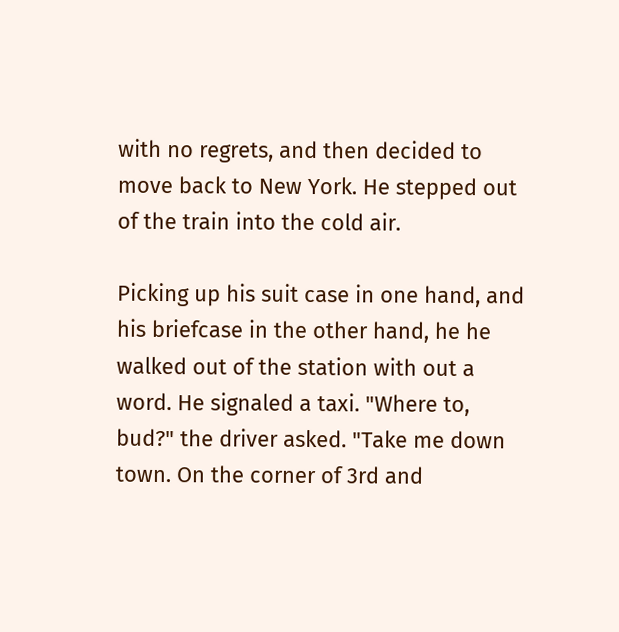with no regrets, and then decided to move back to New York. He stepped out of the train into the cold air.

Picking up his suit case in one hand, and his briefcase in the other hand, he he walked out of the station with out a word. He signaled a taxi. "Where to, bud?" the driver asked. "Take me down town. On the corner of 3rd and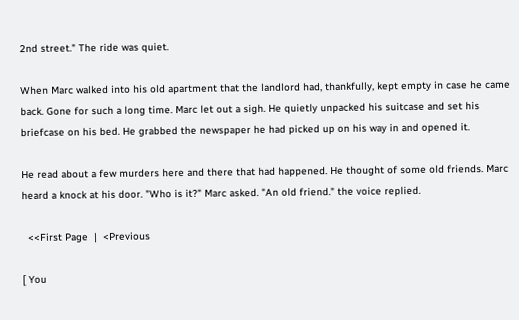2nd street." The ride was quiet.

When Marc walked into his old apartment that the landlord had, thankfully, kept empty in case he came back. Gone for such a long time. Marc let out a sigh. He quietly unpacked his suitcase and set his briefcase on his bed. He grabbed the newspaper he had picked up on his way in and opened it.

He read about a few murders here and there that had happened. He thought of some old friends. Marc heard a knock at his door. "Who is it?" Marc asked. "An old friend." the voice replied.

  <<First Page  |  <Previous

[ You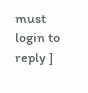must login to reply ]